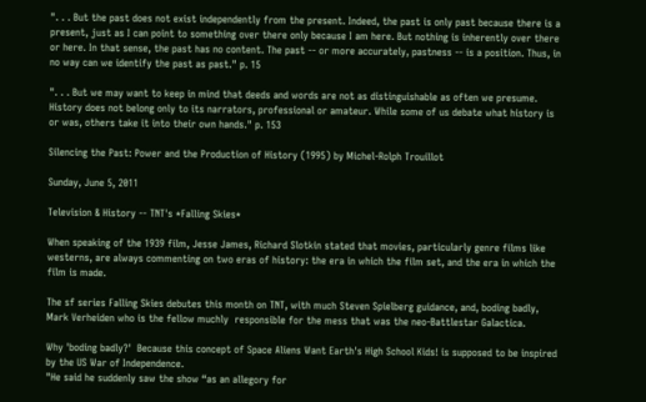". . . But the past does not exist independently from the present. Indeed, the past is only past because there is a present, just as I can point to something over there only because I am here. But nothing is inherently over there or here. In that sense, the past has no content. The past -- or more accurately, pastness -- is a position. Thus, in no way can we identify the past as past." p. 15

". . . But we may want to keep in mind that deeds and words are not as distinguishable as often we presume. History does not belong only to its narrators, professional or amateur. While some of us debate what history is or was, others take it into their own hands." p. 153

Silencing the Past: Power and the Production of History (1995) by Michel-Rolph Trouillot

Sunday, June 5, 2011

Television & History -- TNT's *Falling Skies*

When speaking of the 1939 film, Jesse James, Richard Slotkin stated that movies, particularly genre films like westerns, are always commenting on two eras of history: the era in which the film set, and the era in which the film is made.

The sf series Falling Skies debutes this month on TNT, with much Steven Spielberg guidance, and, boding badly, Mark Verheiden who is the fellow muchly  responsible for the mess that was the neo-Battlestar Galactica.

Why 'boding badly?'  Because this concept of Space Aliens Want Earth's High School Kids! is supposed to be inspired by the US War of Independence.
"He said he suddenly saw the show “as an allegory for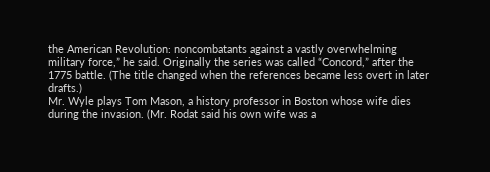the American Revolution: noncombatants against a vastly overwhelming military force,” he said. Originally the series was called “Concord,” after the 1775 battle. (The title changed when the references became less overt in later drafts.)
Mr. Wyle plays Tom Mason, a history professor in Boston whose wife dies during the invasion. (Mr. Rodat said his own wife was a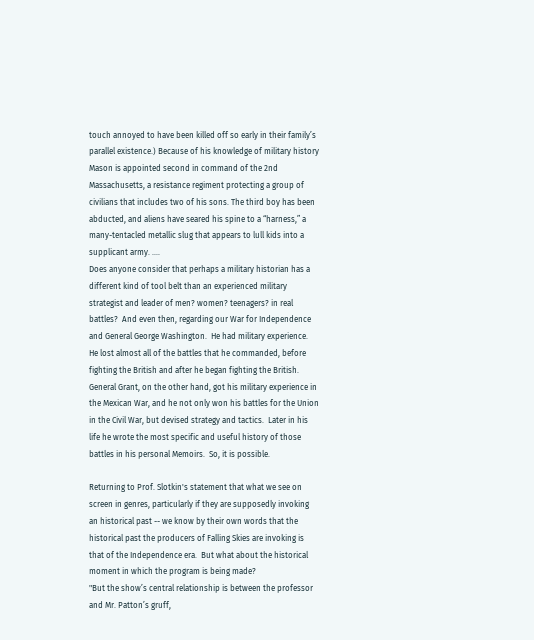touch annoyed to have been killed off so early in their family’s parallel existence.) Because of his knowledge of military history Mason is appointed second in command of the 2nd Massachusetts, a resistance regiment protecting a group of civilians that includes two of his sons. The third boy has been abducted, and aliens have seared his spine to a “harness,” a many-tentacled metallic slug that appears to lull kids into a supplicant army. ....
Does anyone consider that perhaps a military historian has a different kind of tool belt than an experienced military strategist and leader of men? women? teenagers? in real battles?  And even then, regarding our War for Independence and General George Washington.  He had military experience.  He lost almost all of the battles that he commanded, before fighting the British and after he began fighting the British.  General Grant, on the other hand, got his military experience in the Mexican War, and he not only won his battles for the Union in the Civil War, but devised strategy and tactics.  Later in his life he wrote the most specific and useful history of those battles in his personal Memoirs.  So, it is possible.

Returning to Prof. Slotkin's statement that what we see on screen in genres, particularly if they are supposedly invoking an historical past -- we know by their own words that the historical past the producers of Falling Skies are invoking is that of the Independence era.  But what about the historical moment in which the program is being made?
"But the show’s central relationship is between the professor and Mr. Patton’s gruff,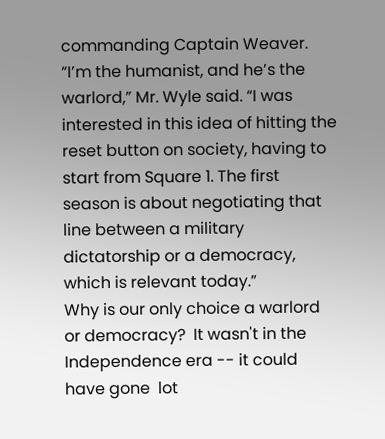commanding Captain Weaver. “I’m the humanist, and he’s the warlord,” Mr. Wyle said. “I was interested in this idea of hitting the reset button on society, having to start from Square 1. The first season is about negotiating that line between a military dictatorship or a democracy, which is relevant today.”
Why is our only choice a warlord or democracy?  It wasn't in the Independence era -- it could have gone  lot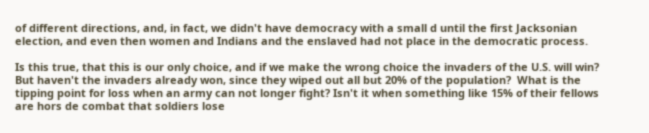of different directions, and, in fact, we didn't have democracy with a small d until the first Jacksonian election, and even then women and Indians and the enslaved had not place in the democratic process.

Is this true, that this is our only choice, and if we make the wrong choice the invaders of the U.S. will win?  But haven't the invaders already won, since they wiped out all but 20% of the population?  What is the tipping point for loss when an army can not longer fight? Isn't it when something like 15% of their fellows are hors de combat that soldiers lose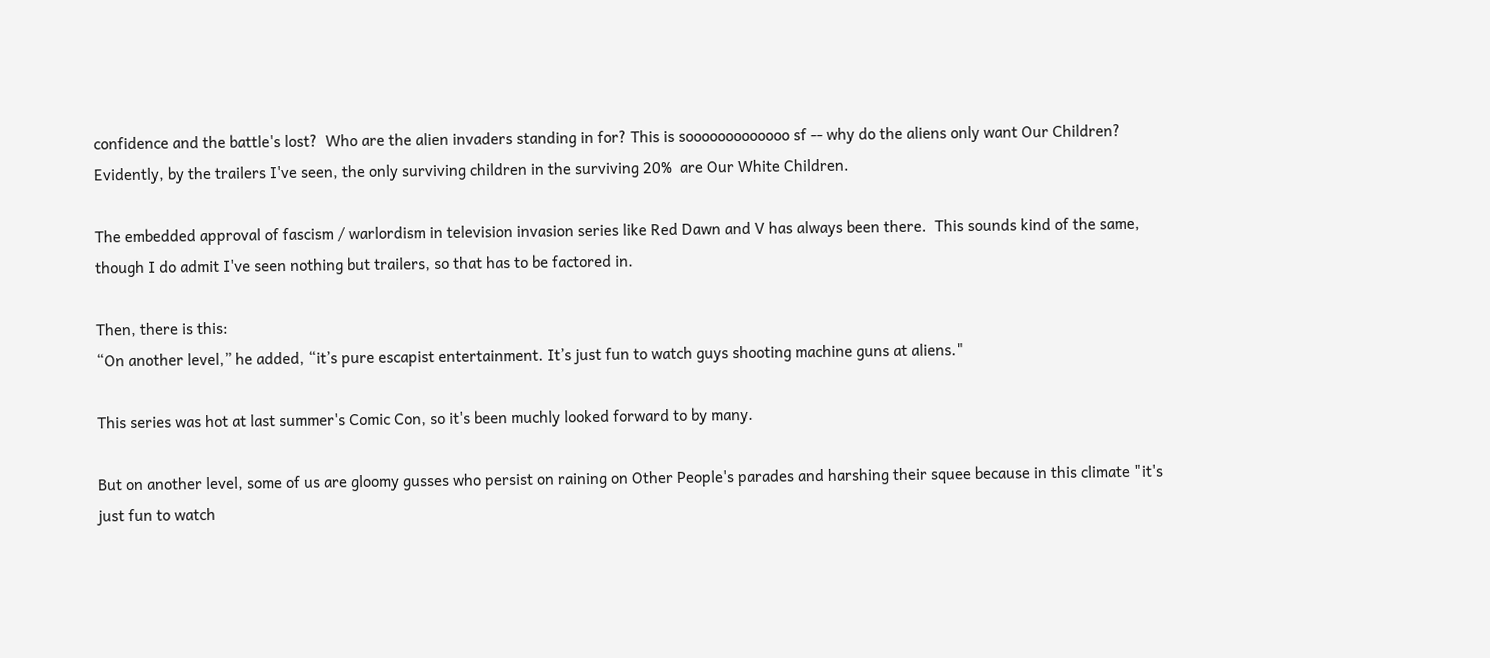confidence and the battle's lost?  Who are the alien invaders standing in for? This is sooooooooooooo sf -- why do the aliens only want Our Children? Evidently, by the trailers I've seen, the only surviving children in the surviving 20%  are Our White Children.

The embedded approval of fascism / warlordism in television invasion series like Red Dawn and V has always been there.  This sounds kind of the same, though I do admit I've seen nothing but trailers, so that has to be factored in.

Then, there is this:
“On another level,” he added, “it’s pure escapist entertainment. It’s just fun to watch guys shooting machine guns at aliens."

This series was hot at last summer's Comic Con, so it's been muchly looked forward to by many.

But on another level, some of us are gloomy gusses who persist on raining on Other People's parades and harshing their squee because in this climate "it's just fun to watch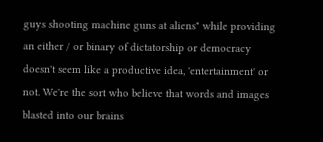guys shooting machine guns at aliens" while providing an either / or binary of dictatorship or democracy doesn't seem like a productive idea, 'entertainment' or not. We're the sort who believe that words and images blasted into our brains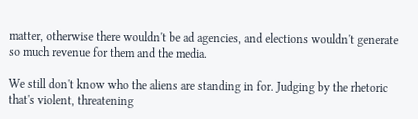matter, otherwise there wouldn't be ad agencies, and elections wouldn't generate so much revenue for them and the media.

We still don't know who the aliens are standing in for. Judging by the rhetoric that's violent, threatening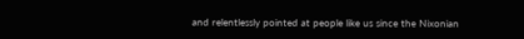and relentlessly pointed at people like us since the Nixonian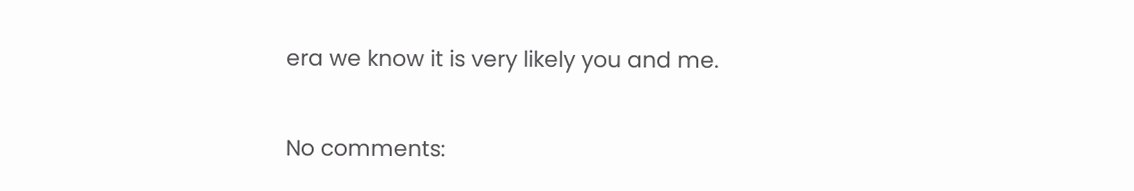era we know it is very likely you and me.

No comments: